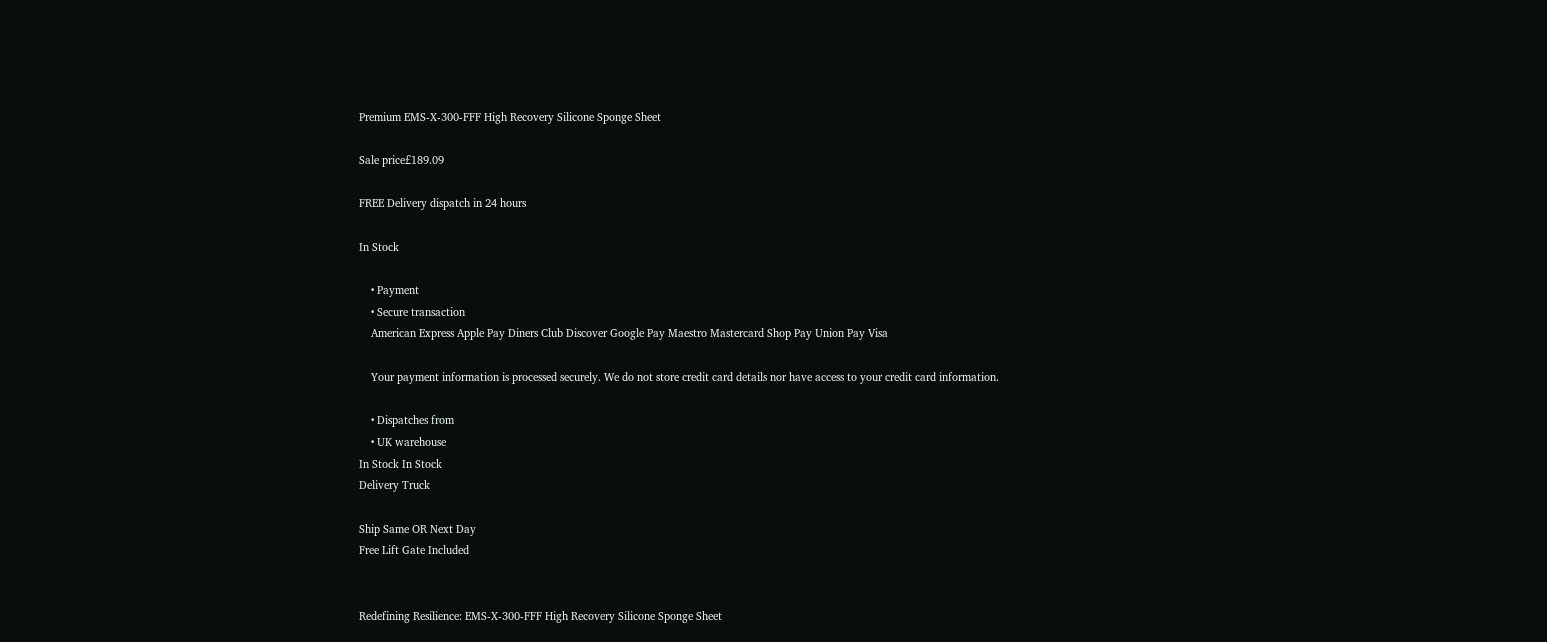Premium EMS-X-300-FFF High Recovery Silicone Sponge Sheet

Sale price£189.09

FREE Delivery dispatch in 24 hours

In Stock

    • Payment
    • Secure transaction
    American Express Apple Pay Diners Club Discover Google Pay Maestro Mastercard Shop Pay Union Pay Visa

    Your payment information is processed securely. We do not store credit card details nor have access to your credit card information.

    • Dispatches from
    • UK warehouse
In Stock In Stock
Delivery Truck

Ship Same OR Next Day
Free Lift Gate Included


Redefining Resilience: EMS-X-300-FFF High Recovery Silicone Sponge Sheet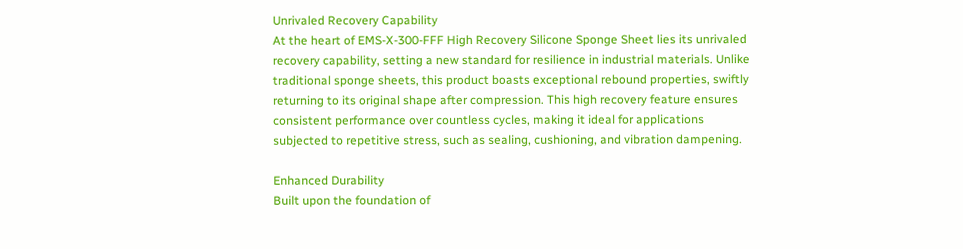Unrivaled Recovery Capability
At the heart of EMS-X-300-FFF High Recovery Silicone Sponge Sheet lies its unrivaled recovery capability, setting a new standard for resilience in industrial materials. Unlike traditional sponge sheets, this product boasts exceptional rebound properties, swiftly returning to its original shape after compression. This high recovery feature ensures consistent performance over countless cycles, making it ideal for applications subjected to repetitive stress, such as sealing, cushioning, and vibration dampening.

Enhanced Durability
Built upon the foundation of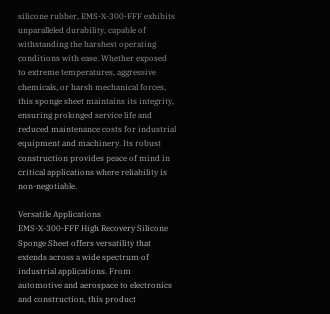silicone rubber, EMS-X-300-FFF exhibits unparalleled durability, capable of withstanding the harshest operating conditions with ease. Whether exposed to extreme temperatures, aggressive chemicals, or harsh mechanical forces, this sponge sheet maintains its integrity, ensuring prolonged service life and reduced maintenance costs for industrial equipment and machinery. Its robust construction provides peace of mind in critical applications where reliability is non-negotiable.

Versatile Applications
EMS-X-300-FFF High Recovery Silicone Sponge Sheet offers versatility that extends across a wide spectrum of industrial applications. From automotive and aerospace to electronics and construction, this product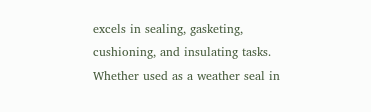excels in sealing, gasketing, cushioning, and insulating tasks. Whether used as a weather seal in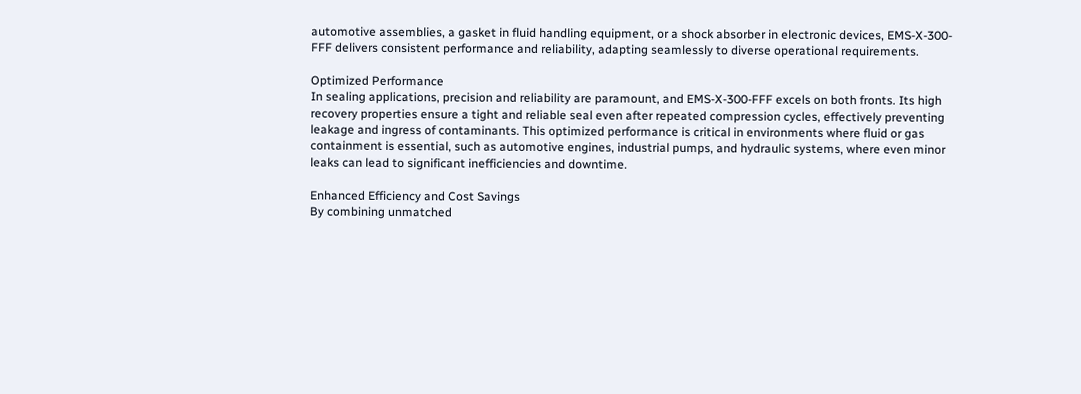automotive assemblies, a gasket in fluid handling equipment, or a shock absorber in electronic devices, EMS-X-300-FFF delivers consistent performance and reliability, adapting seamlessly to diverse operational requirements.

Optimized Performance
In sealing applications, precision and reliability are paramount, and EMS-X-300-FFF excels on both fronts. Its high recovery properties ensure a tight and reliable seal even after repeated compression cycles, effectively preventing leakage and ingress of contaminants. This optimized performance is critical in environments where fluid or gas containment is essential, such as automotive engines, industrial pumps, and hydraulic systems, where even minor leaks can lead to significant inefficiencies and downtime.

Enhanced Efficiency and Cost Savings
By combining unmatched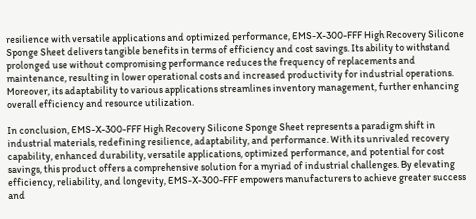resilience with versatile applications and optimized performance, EMS-X-300-FFF High Recovery Silicone Sponge Sheet delivers tangible benefits in terms of efficiency and cost savings. Its ability to withstand prolonged use without compromising performance reduces the frequency of replacements and maintenance, resulting in lower operational costs and increased productivity for industrial operations. Moreover, its adaptability to various applications streamlines inventory management, further enhancing overall efficiency and resource utilization.

In conclusion, EMS-X-300-FFF High Recovery Silicone Sponge Sheet represents a paradigm shift in industrial materials, redefining resilience, adaptability, and performance. With its unrivaled recovery capability, enhanced durability, versatile applications, optimized performance, and potential for cost savings, this product offers a comprehensive solution for a myriad of industrial challenges. By elevating efficiency, reliability, and longevity, EMS-X-300-FFF empowers manufacturers to achieve greater success and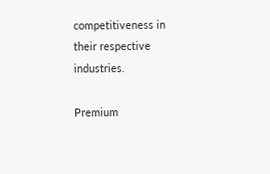competitiveness in their respective industries.

Premium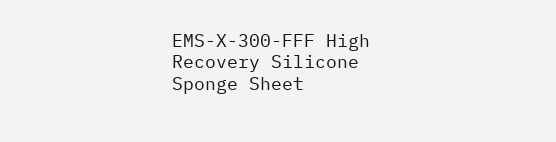EMS-X-300-FFF High Recovery Silicone Sponge Sheet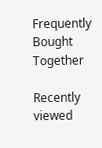Frequently Bought Together

Recently viewed